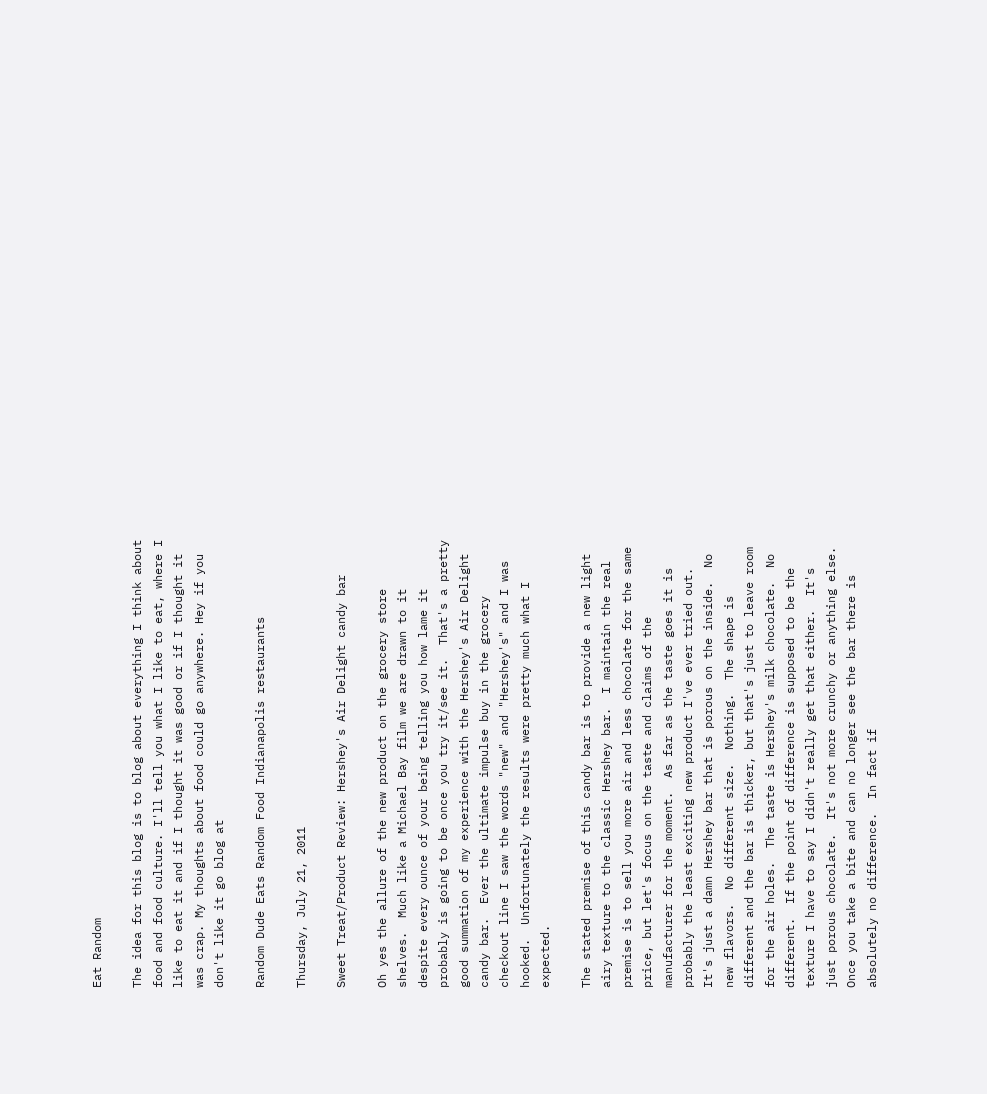Eat Random

The idea for this blog is to blog about everything I think about food and food culture. I'll tell you what I like to eat, where I like to eat it and if I thought it was good or if I thought it was crap. My thoughts about food could go anywhere. Hey if you don't like it go blog at

Random Dude Eats Random Food Indianapolis restaurants

Thursday, July 21, 2011

Sweet Treat/Product Review: Hershey's Air Delight candy bar

Oh yes the allure of the new product on the grocery store shelves.  Much like a Michael Bay film we are drawn to it despite every ounce of your being telling you how lame it probably is going to be once you try it/see it.  That's a pretty good summation of my experience with the Hershey's Air Delight candy bar.  Ever the ultimate impulse buy in the grocery checkout line I saw the words "new" and "Hershey's" and I was hooked.  Unfortunately the results were pretty much what I expected.

The stated premise of this candy bar is to provide a new light airy texture to the classic Hershey bar.  I maintain the real premise is to sell you more air and less chocolate for the same price, but let's focus on the taste and claims of the manufacturer for the moment.  As far as the taste goes it is probably the least exciting new product I've ever tried out.  It's just a damn Hershey bar that is porous on the inside.  No new flavors.  No different size.  Nothing.  The shape is different and the bar is thicker, but that's just to leave room for the air holes.  The taste is Hershey's milk chocolate.  No different.  If the point of difference is supposed to be the texture I have to say I didn't really get that either.  It's just porous chocolate.  It's not more crunchy or anything else.  Once you take a bite and can no longer see the bar there is absolutely no difference.  In fact if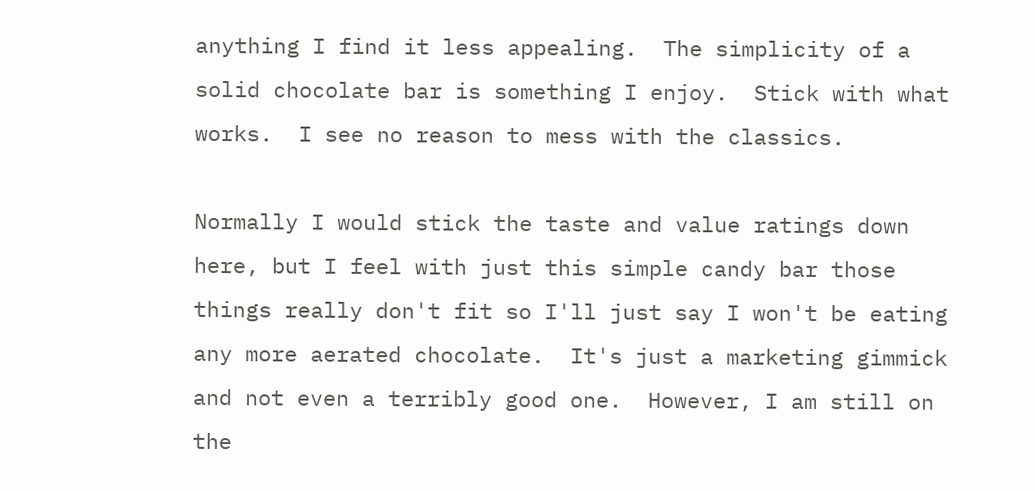anything I find it less appealing.  The simplicity of a solid chocolate bar is something I enjoy.  Stick with what works.  I see no reason to mess with the classics.

Normally I would stick the taste and value ratings down here, but I feel with just this simple candy bar those things really don't fit so I'll just say I won't be eating any more aerated chocolate.  It's just a marketing gimmick and not even a terribly good one.  However, I am still on the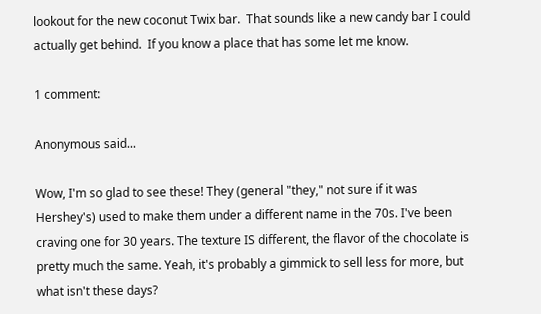lookout for the new coconut Twix bar.  That sounds like a new candy bar I could actually get behind.  If you know a place that has some let me know.

1 comment:

Anonymous said...

Wow, I'm so glad to see these! They (general "they," not sure if it was Hershey's) used to make them under a different name in the 70s. I've been craving one for 30 years. The texture IS different, the flavor of the chocolate is pretty much the same. Yeah, it's probably a gimmick to sell less for more, but what isn't these days?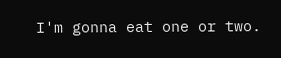I'm gonna eat one or two.